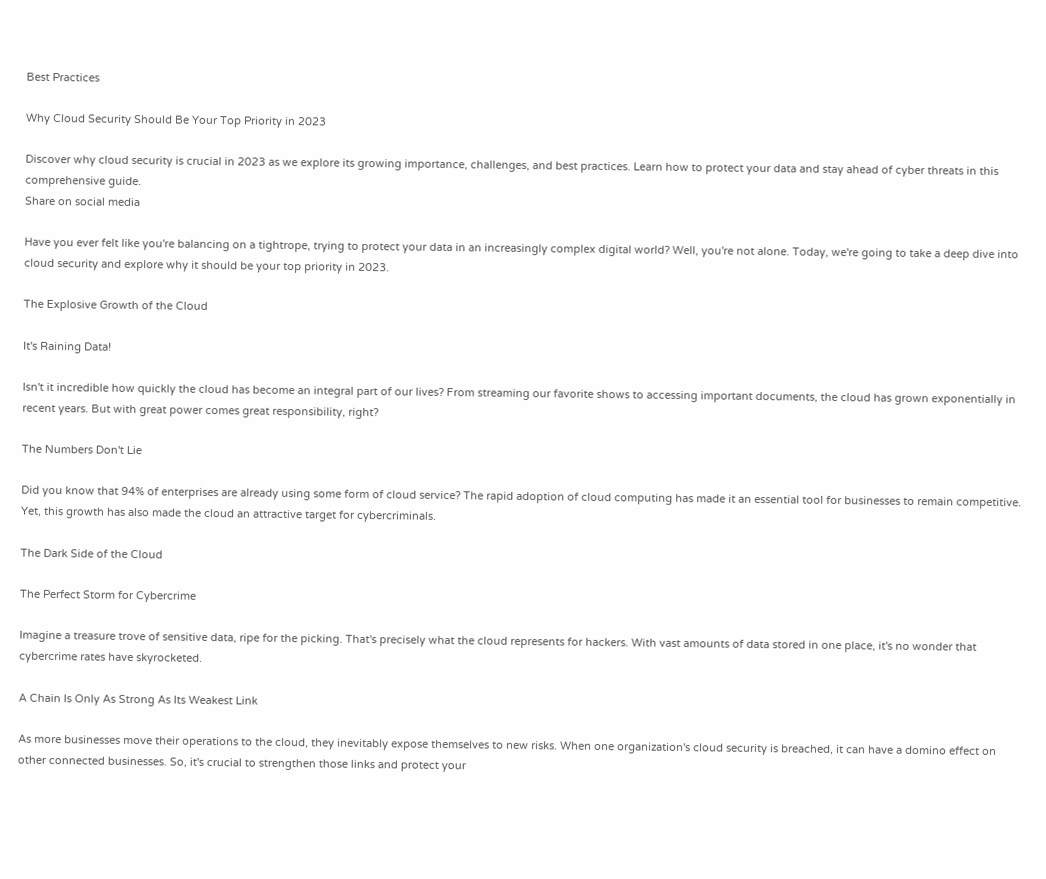Best Practices

Why Cloud Security Should Be Your Top Priority in 2023

Discover why cloud security is crucial in 2023 as we explore its growing importance, challenges, and best practices. Learn how to protect your data and stay ahead of cyber threats in this comprehensive guide.
Share on social media

Have you ever felt like you're balancing on a tightrope, trying to protect your data in an increasingly complex digital world? Well, you're not alone. Today, we're going to take a deep dive into cloud security and explore why it should be your top priority in 2023.

The Explosive Growth of the Cloud

It's Raining Data!

Isn't it incredible how quickly the cloud has become an integral part of our lives? From streaming our favorite shows to accessing important documents, the cloud has grown exponentially in recent years. But with great power comes great responsibility, right?

The Numbers Don't Lie

Did you know that 94% of enterprises are already using some form of cloud service? The rapid adoption of cloud computing has made it an essential tool for businesses to remain competitive. Yet, this growth has also made the cloud an attractive target for cybercriminals.

The Dark Side of the Cloud

The Perfect Storm for Cybercrime

Imagine a treasure trove of sensitive data, ripe for the picking. That's precisely what the cloud represents for hackers. With vast amounts of data stored in one place, it's no wonder that cybercrime rates have skyrocketed.

A Chain Is Only As Strong As Its Weakest Link

As more businesses move their operations to the cloud, they inevitably expose themselves to new risks. When one organization's cloud security is breached, it can have a domino effect on other connected businesses. So, it's crucial to strengthen those links and protect your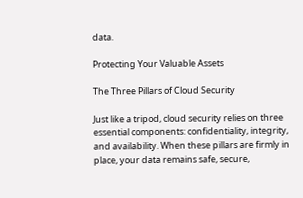data.

Protecting Your Valuable Assets

The Three Pillars of Cloud Security

Just like a tripod, cloud security relies on three essential components: confidentiality, integrity, and availability. When these pillars are firmly in place, your data remains safe, secure,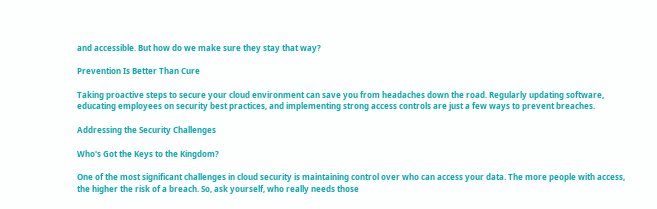and accessible. But how do we make sure they stay that way?

Prevention Is Better Than Cure

Taking proactive steps to secure your cloud environment can save you from headaches down the road. Regularly updating software, educating employees on security best practices, and implementing strong access controls are just a few ways to prevent breaches.

Addressing the Security Challenges

Who's Got the Keys to the Kingdom?

One of the most significant challenges in cloud security is maintaining control over who can access your data. The more people with access, the higher the risk of a breach. So, ask yourself, who really needs those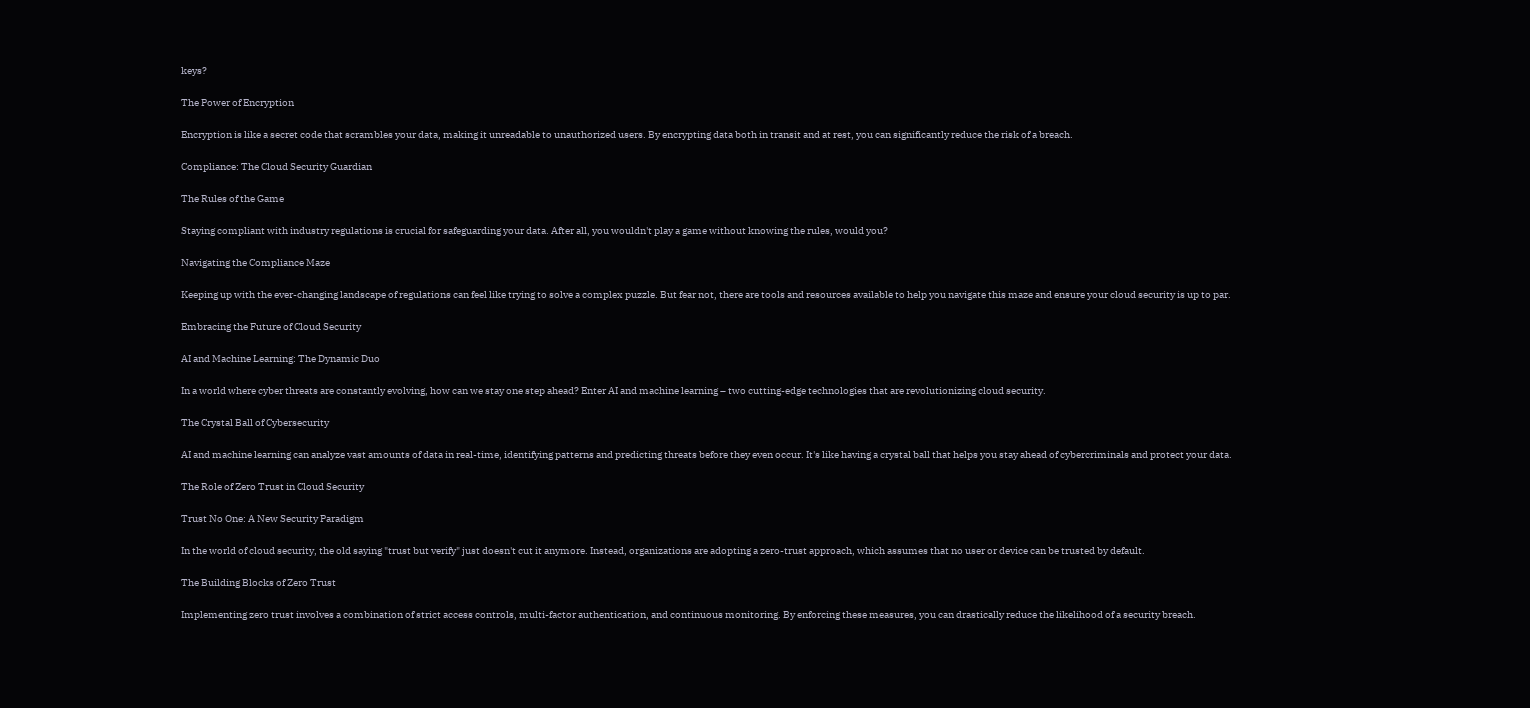keys?

The Power of Encryption

Encryption is like a secret code that scrambles your data, making it unreadable to unauthorized users. By encrypting data both in transit and at rest, you can significantly reduce the risk of a breach.

Compliance: The Cloud Security Guardian

The Rules of the Game

Staying compliant with industry regulations is crucial for safeguarding your data. After all, you wouldn't play a game without knowing the rules, would you?

Navigating the Compliance Maze

Keeping up with the ever-changing landscape of regulations can feel like trying to solve a complex puzzle. But fear not, there are tools and resources available to help you navigate this maze and ensure your cloud security is up to par.

Embracing the Future of Cloud Security

AI and Machine Learning: The Dynamic Duo

In a world where cyber threats are constantly evolving, how can we stay one step ahead? Enter AI and machine learning – two cutting-edge technologies that are revolutionizing cloud security.

The Crystal Ball of Cybersecurity

AI and machine learning can analyze vast amounts of data in real-time, identifying patterns and predicting threats before they even occur. It's like having a crystal ball that helps you stay ahead of cybercriminals and protect your data.

The Role of Zero Trust in Cloud Security

Trust No One: A New Security Paradigm

In the world of cloud security, the old saying "trust but verify" just doesn't cut it anymore. Instead, organizations are adopting a zero-trust approach, which assumes that no user or device can be trusted by default.

The Building Blocks of Zero Trust

Implementing zero trust involves a combination of strict access controls, multi-factor authentication, and continuous monitoring. By enforcing these measures, you can drastically reduce the likelihood of a security breach.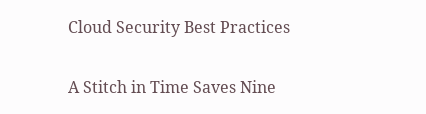Cloud Security Best Practices

A Stitch in Time Saves Nine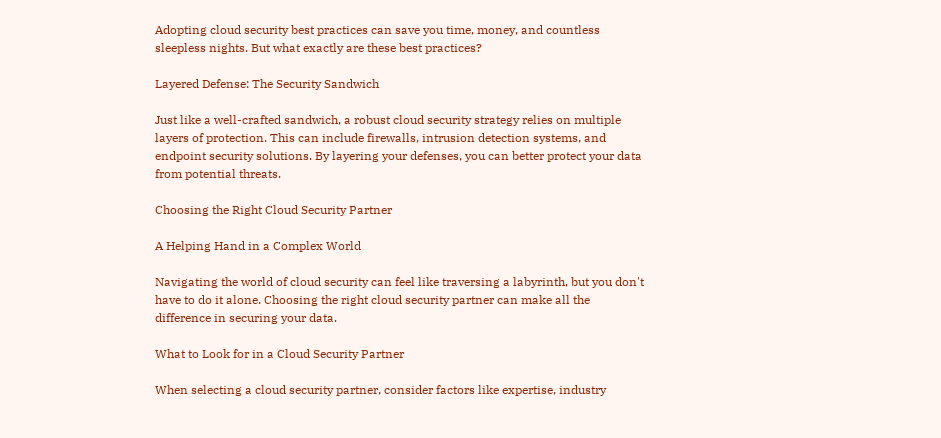Adopting cloud security best practices can save you time, money, and countless sleepless nights. But what exactly are these best practices?

Layered Defense: The Security Sandwich

Just like a well-crafted sandwich, a robust cloud security strategy relies on multiple layers of protection. This can include firewalls, intrusion detection systems, and endpoint security solutions. By layering your defenses, you can better protect your data from potential threats.

Choosing the Right Cloud Security Partner

A Helping Hand in a Complex World

Navigating the world of cloud security can feel like traversing a labyrinth, but you don't have to do it alone. Choosing the right cloud security partner can make all the difference in securing your data.

What to Look for in a Cloud Security Partner

When selecting a cloud security partner, consider factors like expertise, industry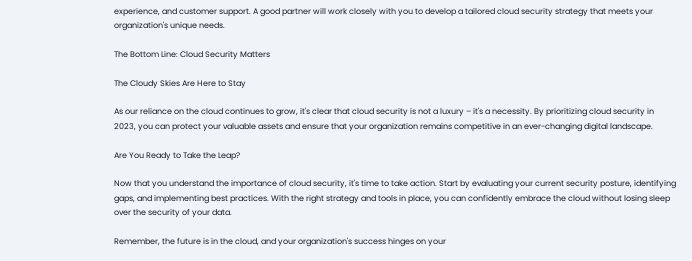experience, and customer support. A good partner will work closely with you to develop a tailored cloud security strategy that meets your organization's unique needs.

The Bottom Line: Cloud Security Matters

The Cloudy Skies Are Here to Stay

As our reliance on the cloud continues to grow, it's clear that cloud security is not a luxury – it's a necessity. By prioritizing cloud security in 2023, you can protect your valuable assets and ensure that your organization remains competitive in an ever-changing digital landscape.

Are You Ready to Take the Leap?

Now that you understand the importance of cloud security, it's time to take action. Start by evaluating your current security posture, identifying gaps, and implementing best practices. With the right strategy and tools in place, you can confidently embrace the cloud without losing sleep over the security of your data.

Remember, the future is in the cloud, and your organization's success hinges on your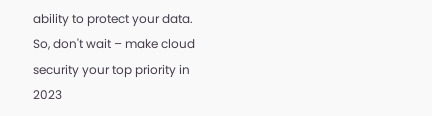ability to protect your data. So, don't wait – make cloud security your top priority in 2023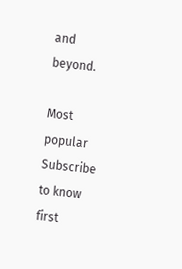and beyond.

Most popular
Subscribe to know first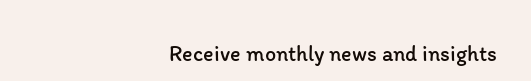Receive monthly news and insights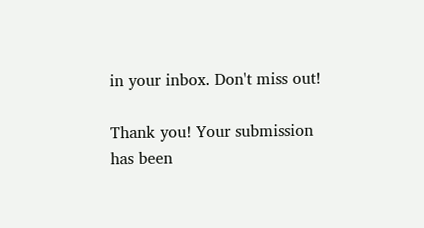in your inbox. Don't miss out!

Thank you! Your submission has been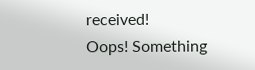received!
Oops! Something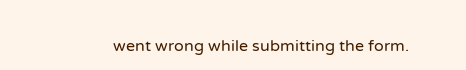went wrong while submitting the form.